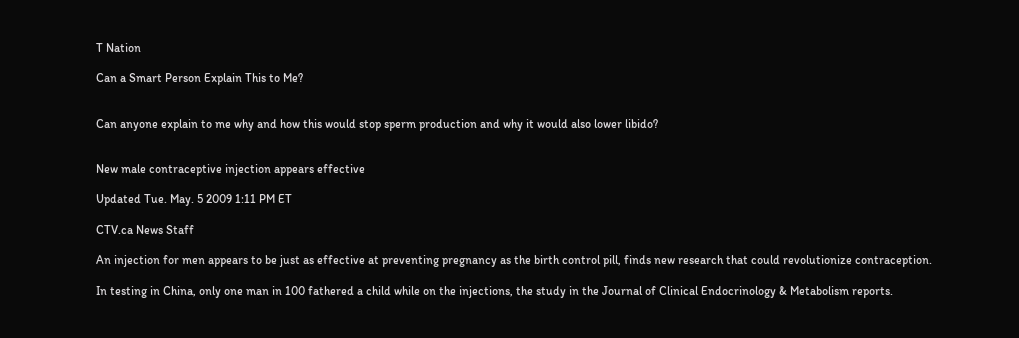T Nation

Can a Smart Person Explain This to Me?


Can anyone explain to me why and how this would stop sperm production and why it would also lower libido?


New male contraceptive injection appears effective

Updated Tue. May. 5 2009 1:11 PM ET

CTV.ca News Staff

An injection for men appears to be just as effective at preventing pregnancy as the birth control pill, finds new research that could revolutionize contraception.

In testing in China, only one man in 100 fathered a child while on the injections, the study in the Journal of Clinical Endocrinology & Metabolism reports.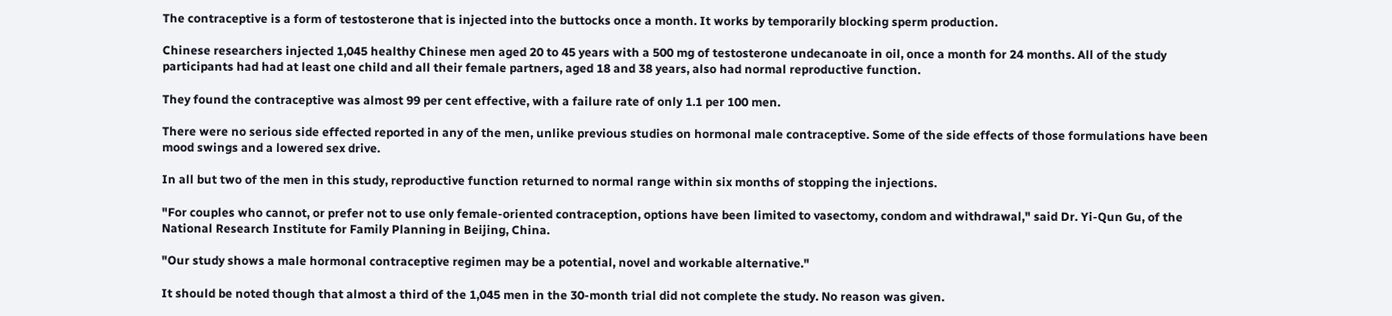The contraceptive is a form of testosterone that is injected into the buttocks once a month. It works by temporarily blocking sperm production.

Chinese researchers injected 1,045 healthy Chinese men aged 20 to 45 years with a 500 mg of testosterone undecanoate in oil, once a month for 24 months. All of the study participants had had at least one child and all their female partners, aged 18 and 38 years, also had normal reproductive function.

They found the contraceptive was almost 99 per cent effective, with a failure rate of only 1.1 per 100 men.

There were no serious side effected reported in any of the men, unlike previous studies on hormonal male contraceptive. Some of the side effects of those formulations have been mood swings and a lowered sex drive.

In all but two of the men in this study, reproductive function returned to normal range within six months of stopping the injections.

"For couples who cannot, or prefer not to use only female-oriented contraception, options have been limited to vasectomy, condom and withdrawal," said Dr. Yi-Qun Gu, of the National Research Institute for Family Planning in Beijing, China.

"Our study shows a male hormonal contraceptive regimen may be a potential, novel and workable alternative."

It should be noted though that almost a third of the 1,045 men in the 30-month trial did not complete the study. No reason was given.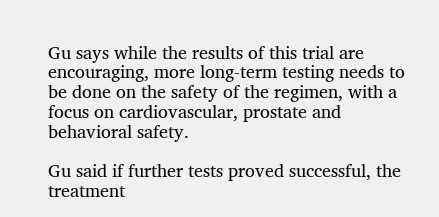Gu says while the results of this trial are encouraging, more long-term testing needs to be done on the safety of the regimen, with a focus on cardiovascular, prostate and behavioral safety.

Gu said if further tests proved successful, the treatment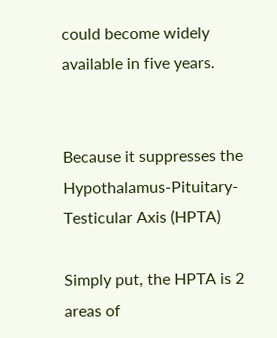could become widely available in five years.


Because it suppresses the Hypothalamus-Pituitary-Testicular Axis (HPTA)

Simply put, the HPTA is 2 areas of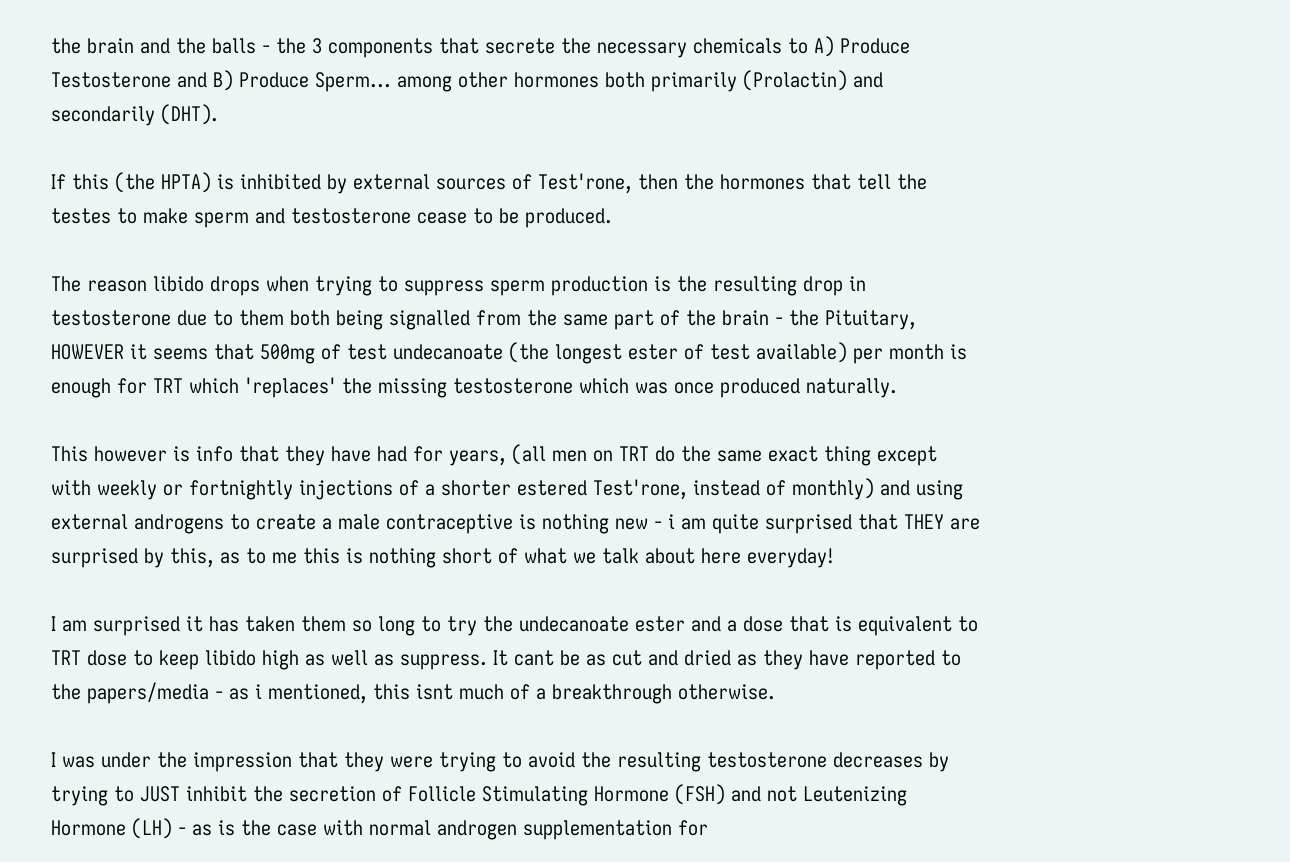the brain and the balls - the 3 components that secrete the necessary chemicals to A) Produce Testosterone and B) Produce Sperm... among other hormones both primarily (Prolactin) and secondarily (DHT).

If this (the HPTA) is inhibited by external sources of Test'rone, then the hormones that tell the testes to make sperm and testosterone cease to be produced.

The reason libido drops when trying to suppress sperm production is the resulting drop in testosterone due to them both being signalled from the same part of the brain - the Pituitary, HOWEVER it seems that 500mg of test undecanoate (the longest ester of test available) per month is enough for TRT which 'replaces' the missing testosterone which was once produced naturally.

This however is info that they have had for years, (all men on TRT do the same exact thing except with weekly or fortnightly injections of a shorter estered Test'rone, instead of monthly) and using external androgens to create a male contraceptive is nothing new - i am quite surprised that THEY are surprised by this, as to me this is nothing short of what we talk about here everyday!

I am surprised it has taken them so long to try the undecanoate ester and a dose that is equivalent to TRT dose to keep libido high as well as suppress. It cant be as cut and dried as they have reported to the papers/media - as i mentioned, this isnt much of a breakthrough otherwise.

I was under the impression that they were trying to avoid the resulting testosterone decreases by trying to JUST inhibit the secretion of Follicle Stimulating Hormone (FSH) and not Leutenizing Hormone (LH) - as is the case with normal androgen supplementation for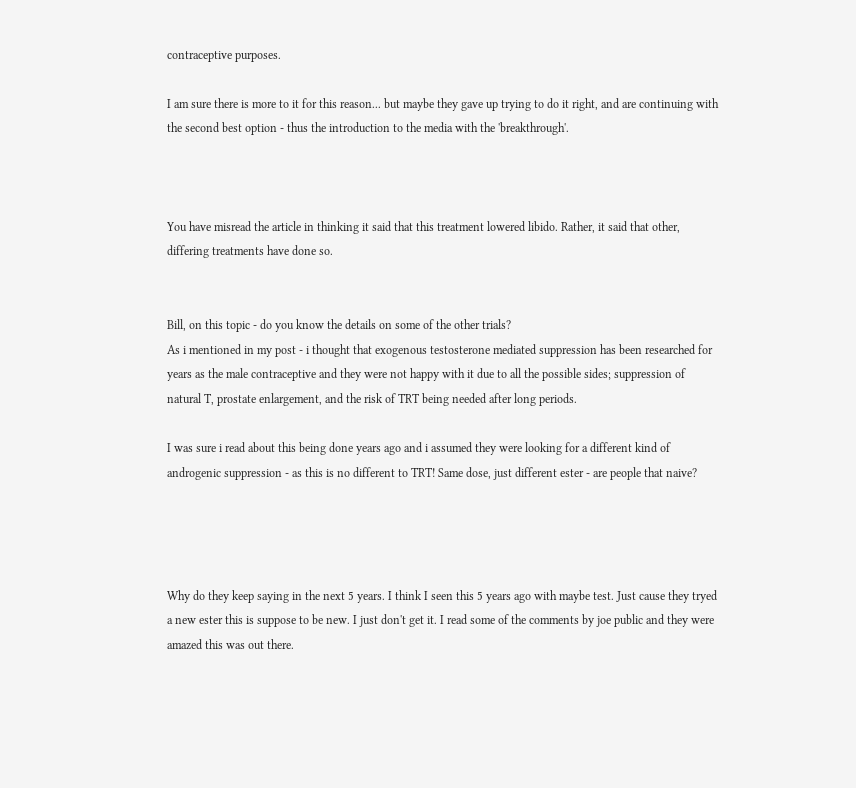contraceptive purposes.

I am sure there is more to it for this reason... but maybe they gave up trying to do it right, and are continuing with the second best option - thus the introduction to the media with the 'breakthrough'.



You have misread the article in thinking it said that this treatment lowered libido. Rather, it said that other, differing treatments have done so.


Bill, on this topic - do you know the details on some of the other trials?
As i mentioned in my post - i thought that exogenous testosterone mediated suppression has been researched for years as the male contraceptive and they were not happy with it due to all the possible sides; suppression of natural T, prostate enlargement, and the risk of TRT being needed after long periods.

I was sure i read about this being done years ago and i assumed they were looking for a different kind of androgenic suppression - as this is no different to TRT! Same dose, just different ester - are people that naive?




Why do they keep saying in the next 5 years. I think I seen this 5 years ago with maybe test. Just cause they tryed a new ester this is suppose to be new. I just don't get it. I read some of the comments by joe public and they were amazed this was out there.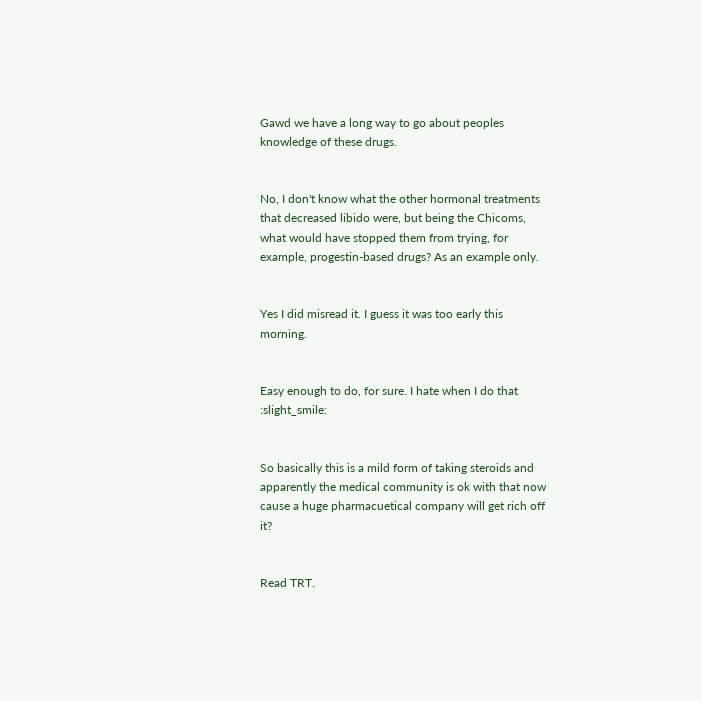Gawd we have a long way to go about peoples knowledge of these drugs.


No, I don't know what the other hormonal treatments that decreased libido were, but being the Chicoms, what would have stopped them from trying, for example, progestin-based drugs? As an example only.


Yes I did misread it. I guess it was too early this morning.


Easy enough to do, for sure. I hate when I do that :slight_smile:


So basically this is a mild form of taking steroids and apparently the medical community is ok with that now cause a huge pharmacuetical company will get rich off it?


Read TRT.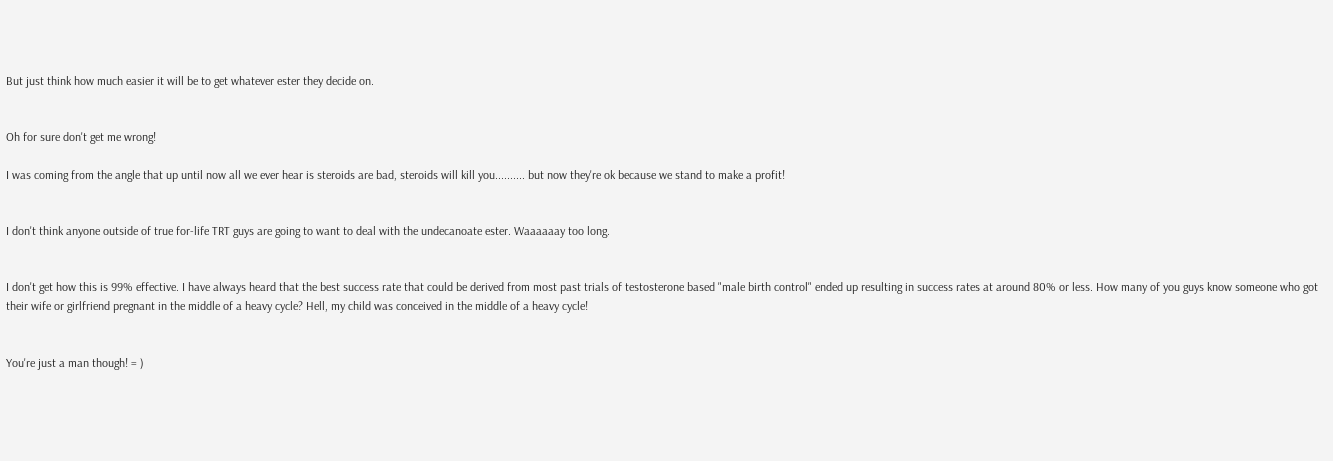But just think how much easier it will be to get whatever ester they decide on.


Oh for sure don't get me wrong!

I was coming from the angle that up until now all we ever hear is steroids are bad, steroids will kill you.......... but now they're ok because we stand to make a profit!


I don't think anyone outside of true for-life TRT guys are going to want to deal with the undecanoate ester. Waaaaaay too long.


I don't get how this is 99% effective. I have always heard that the best success rate that could be derived from most past trials of testosterone based "male birth control" ended up resulting in success rates at around 80% or less. How many of you guys know someone who got their wife or girlfriend pregnant in the middle of a heavy cycle? Hell, my child was conceived in the middle of a heavy cycle!


You're just a man though! = )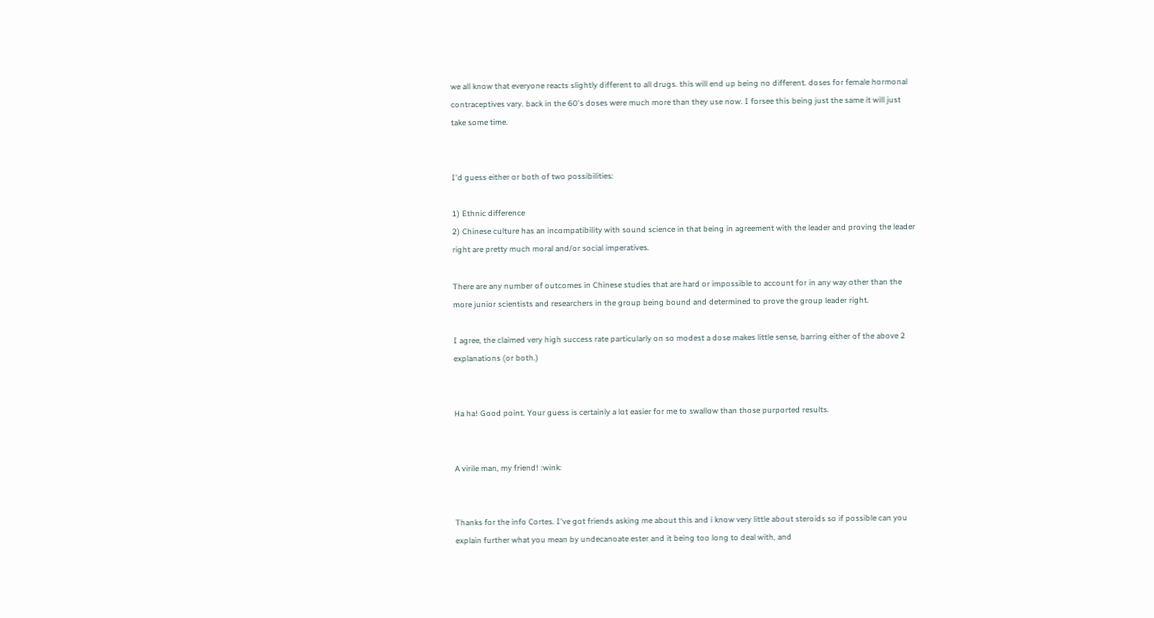we all know that everyone reacts slightly different to all drugs. this will end up being no different. doses for female hormonal contraceptives vary. back in the 60's doses were much more than they use now. I forsee this being just the same it will just take some time.


I'd guess either or both of two possibilities:

1) Ethnic difference
2) Chinese culture has an incompatibility with sound science in that being in agreement with the leader and proving the leader right are pretty much moral and/or social imperatives.

There are any number of outcomes in Chinese studies that are hard or impossible to account for in any way other than the more junior scientists and researchers in the group being bound and determined to prove the group leader right.

I agree, the claimed very high success rate particularly on so modest a dose makes little sense, barring either of the above 2 explanations (or both.)


Ha ha! Good point. Your guess is certainly a lot easier for me to swallow than those purported results.


A virile man, my friend! :wink:


Thanks for the info Cortes. I've got friends asking me about this and i know very little about steroids so if possible can you explain further what you mean by undecanoate ester and it being too long to deal with, and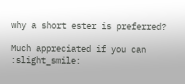why a short ester is preferred?

Much appreciated if you can :slight_smile: